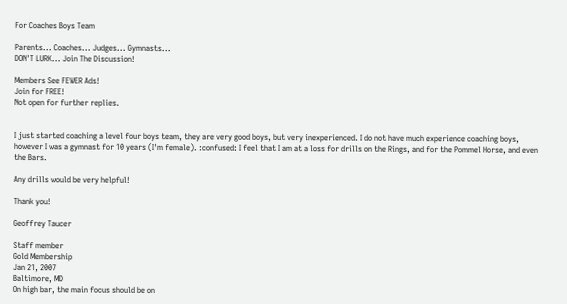For Coaches Boys Team

Parents... Coaches... Judges... Gymnasts...
DON'T LURK... Join The Discussion!

Members See FEWER Ads!
Join for FREE!
Not open for further replies.


I just started coaching a level four boys team, they are very good boys, but very inexperienced. I do not have much experience coaching boys, however I was a gymnast for 10 years (I'm female). :confused: I feel that I am at a loss for drills on the Rings, and for the Pommel Horse, and even the Bars.

Any drills would be very helpful!

Thank you!

Geoffrey Taucer

Staff member
Gold Membership
Jan 21, 2007
Baltimore, MD
On high bar, the main focus should be on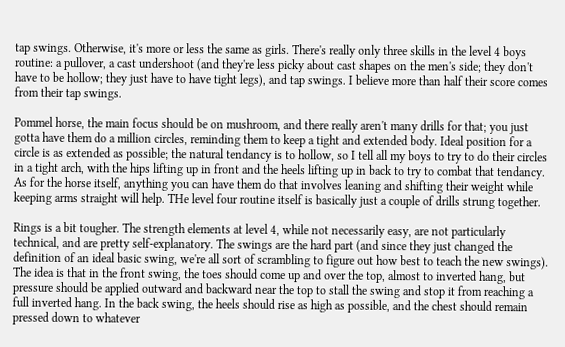tap swings. Otherwise, it's more or less the same as girls. There's really only three skills in the level 4 boys routine: a pullover, a cast undershoot (and they're less picky about cast shapes on the men's side; they don't have to be hollow; they just have to have tight legs), and tap swings. I believe more than half their score comes from their tap swings.

Pommel horse, the main focus should be on mushroom, and there really aren't many drills for that; you just gotta have them do a million circles, reminding them to keep a tight and extended body. Ideal position for a circle is as extended as possible; the natural tendancy is to hollow, so I tell all my boys to try to do their circles in a tight arch, with the hips lifting up in front and the heels lifting up in back to try to combat that tendancy. As for the horse itself, anything you can have them do that involves leaning and shifting their weight while keeping arms straight will help. THe level four routine itself is basically just a couple of drills strung together.

Rings is a bit tougher. The strength elements at level 4, while not necessarily easy, are not particularly technical, and are pretty self-explanatory. The swings are the hard part (and since they just changed the definition of an ideal basic swing, we're all sort of scrambling to figure out how best to teach the new swings). The idea is that in the front swing, the toes should come up and over the top, almost to inverted hang, but pressure should be applied outward and backward near the top to stall the swing and stop it from reaching a full inverted hang. In the back swing, the heels should rise as high as possible, and the chest should remain pressed down to whatever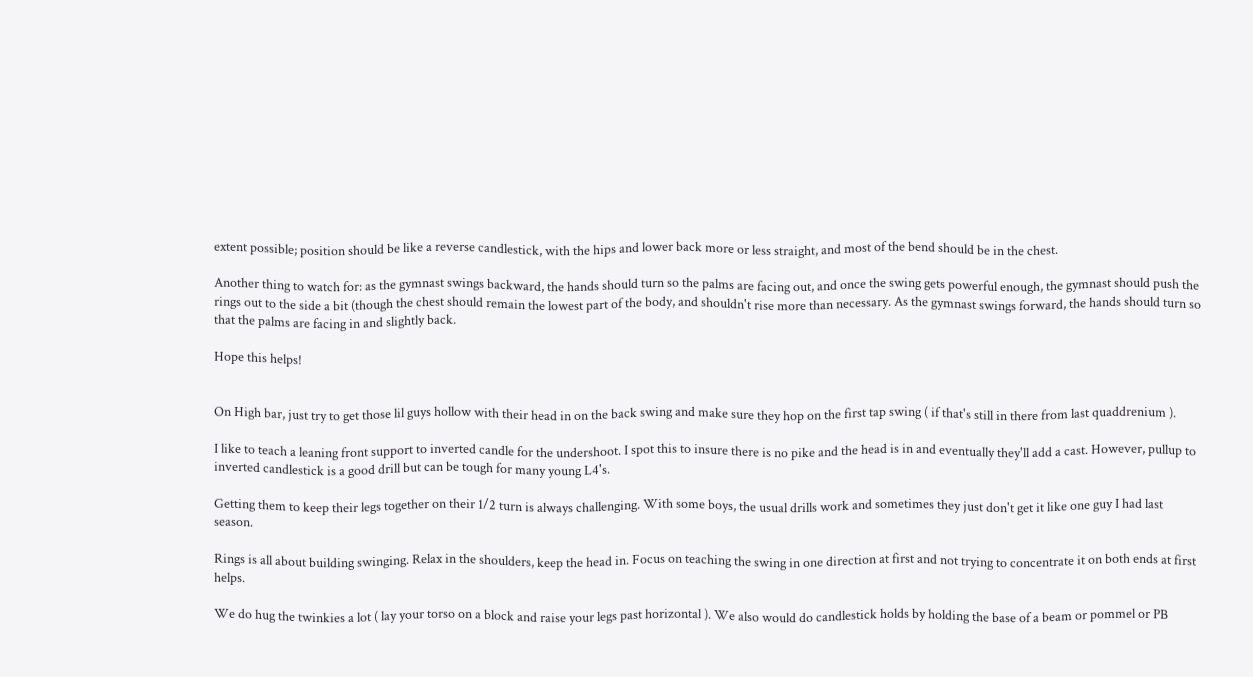extent possible; position should be like a reverse candlestick, with the hips and lower back more or less straight, and most of the bend should be in the chest.

Another thing to watch for: as the gymnast swings backward, the hands should turn so the palms are facing out, and once the swing gets powerful enough, the gymnast should push the rings out to the side a bit (though the chest should remain the lowest part of the body, and shouldn't rise more than necessary. As the gymnast swings forward, the hands should turn so that the palms are facing in and slightly back.

Hope this helps!


On High bar, just try to get those lil guys hollow with their head in on the back swing and make sure they hop on the first tap swing ( if that's still in there from last quaddrenium ).

I like to teach a leaning front support to inverted candle for the undershoot. I spot this to insure there is no pike and the head is in and eventually they'll add a cast. However, pullup to inverted candlestick is a good drill but can be tough for many young L4's.

Getting them to keep their legs together on their 1/2 turn is always challenging. With some boys, the usual drills work and sometimes they just don't get it like one guy I had last season.

Rings is all about building swinging. Relax in the shoulders, keep the head in. Focus on teaching the swing in one direction at first and not trying to concentrate it on both ends at first helps.

We do hug the twinkies a lot ( lay your torso on a block and raise your legs past horizontal ). We also would do candlestick holds by holding the base of a beam or pommel or PB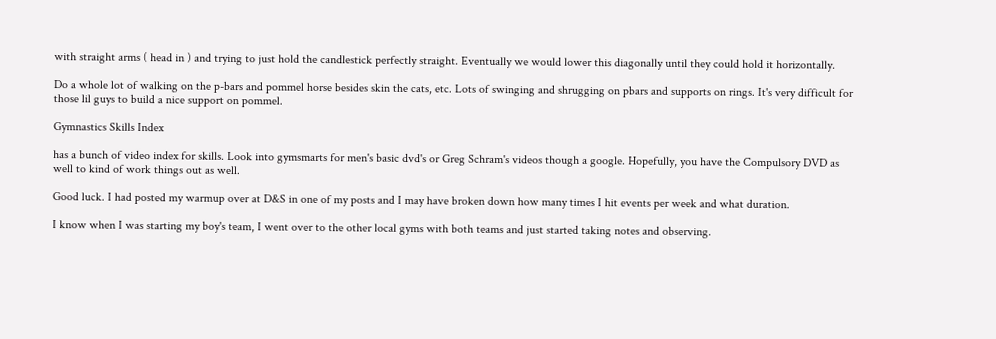with straight arms ( head in ) and trying to just hold the candlestick perfectly straight. Eventually we would lower this diagonally until they could hold it horizontally.

Do a whole lot of walking on the p-bars and pommel horse besides skin the cats, etc. Lots of swinging and shrugging on pbars and supports on rings. It's very difficult for those lil guys to build a nice support on pommel.

Gymnastics Skills Index

has a bunch of video index for skills. Look into gymsmarts for men's basic dvd's or Greg Schram's videos though a google. Hopefully, you have the Compulsory DVD as well to kind of work things out as well.

Good luck. I had posted my warmup over at D&S in one of my posts and I may have broken down how many times I hit events per week and what duration.

I know when I was starting my boy's team, I went over to the other local gyms with both teams and just started taking notes and observing.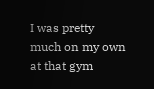I was pretty much on my own at that gym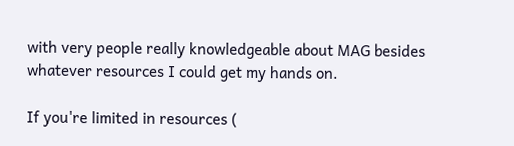with very people really knowledgeable about MAG besides whatever resources I could get my hands on.

If you're limited in resources (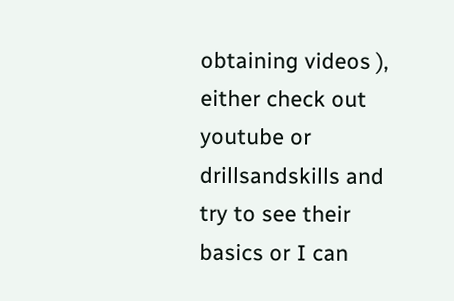obtaining videos ), either check out youtube or drillsandskills and try to see their basics or I can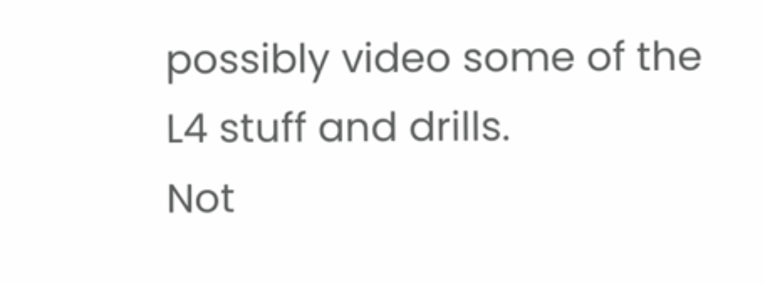possibly video some of the L4 stuff and drills.
Not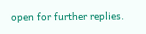open for further replies.